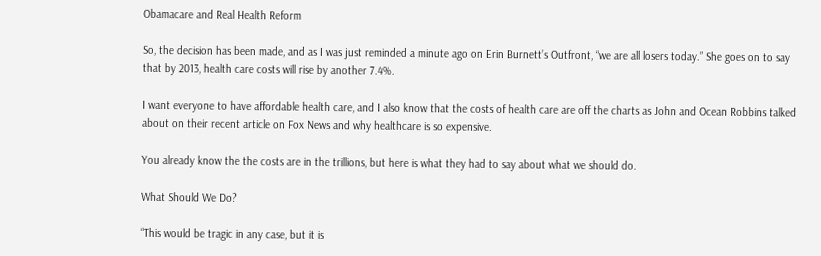Obamacare and Real Health Reform

So, the decision has been made, and as I was just reminded a minute ago on Erin Burnett’s Outfront, “we are all losers today.” She goes on to say that by 2013, health care costs will rise by another 7.4%.

I want everyone to have affordable health care, and I also know that the costs of health care are off the charts as John and Ocean Robbins talked about on their recent article on Fox News and why healthcare is so expensive.

You already know the the costs are in the trillions, but here is what they had to say about what we should do.

What Should We Do?

“This would be tragic in any case, but it is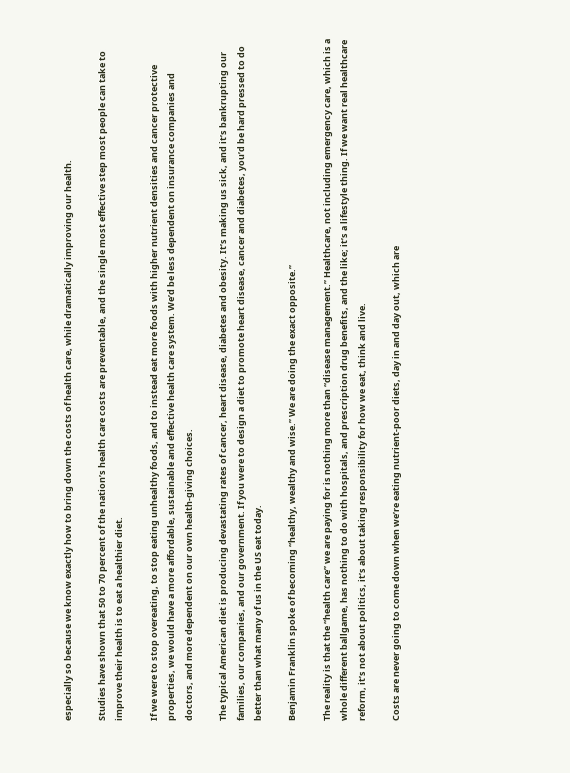especially so because we know exactly how to bring down the costs of health care, while dramatically improving our health.

Studies have shown that 50 to 70 percent of the nation’s health care costs are preventable, and the single most effective step most people can take to improve their health is to eat a healthier diet.

If we were to stop overeating, to stop eating unhealthy foods, and to instead eat more foods with higher nutrient densities and cancer protective properties, we would have a more affordable, sustainable and effective health care system. We’d be less dependent on insurance companies and doctors, and more dependent on our own health-giving choices.

The typical American diet is producing devastating rates of cancer, heart disease, diabetes and obesity. It’s making us sick, and it’s bankrupting our families, our companies, and our government. If you were to design a diet to promote heart disease, cancer and diabetes, you’d be hard pressed to do better than what many of us in the US eat today.

Benjamin Franklin spoke of becoming “healthy, wealthy and wise.” We are doing the exact opposite.”

The reality is that the “health care” we are paying for is nothing more than “disease management.” Healthcare, not including emergency care, which is a whole different ballgame, has nothing to do with hospitals, and prescription drug benefits, and the like; it’s a lifestyle thing. If we want real healthcare reform, it’s not about politics, it’s about taking responsibility for how we eat, think and live.

Costs are never going to come down when we’re eating nutrient-poor diets, day in and day out, which are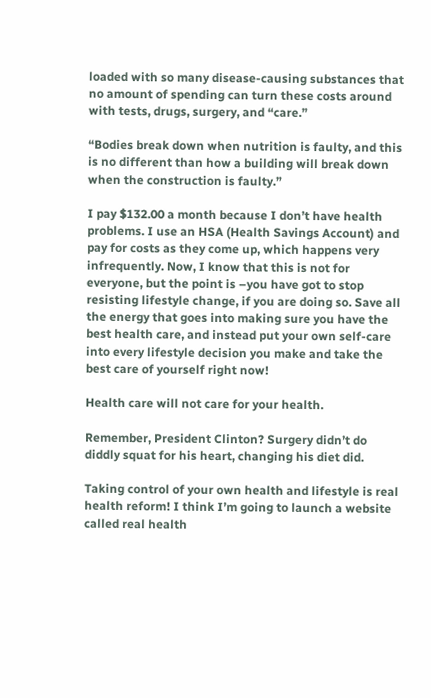loaded with so many disease-causing substances that no amount of spending can turn these costs around with tests, drugs, surgery, and “care.”

“Bodies break down when nutrition is faulty, and this is no different than how a building will break down when the construction is faulty.”

I pay $132.00 a month because I don’t have health problems. I use an HSA (Health Savings Account) and pay for costs as they come up, which happens very infrequently. Now, I know that this is not for everyone, but the point is –you have got to stop resisting lifestyle change, if you are doing so. Save all the energy that goes into making sure you have the best health care, and instead put your own self-care into every lifestyle decision you make and take the best care of yourself right now!

Health care will not care for your health.

Remember, President Clinton? Surgery didn’t do diddly squat for his heart, changing his diet did.

Taking control of your own health and lifestyle is real health reform! I think I’m going to launch a website called real health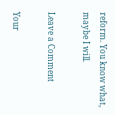reform. You know what, maybe I will.

Leave a Comment

Your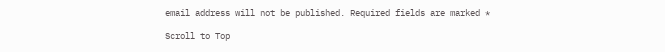email address will not be published. Required fields are marked *

Scroll to Top